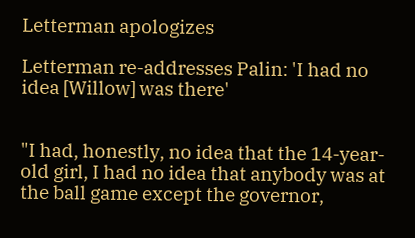Letterman apologizes

Letterman re-addresses Palin: 'I had no idea [Willow] was there'


"I had, honestly, no idea that the 14-year-old girl, I had no idea that anybody was at the ball game except the governor,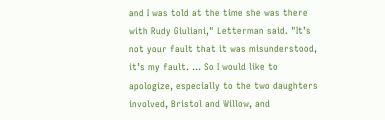and I was told at the time she was there with Rudy Giuliani," Letterman said. "It’s not your fault that it was misunderstood, it’s my fault. ... So I would like to apologize, especially to the two daughters involved, Bristol and Willow, and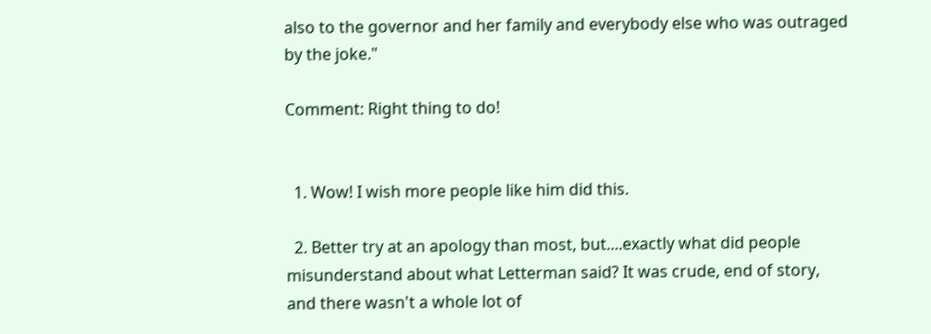also to the governor and her family and everybody else who was outraged by the joke."

Comment: Right thing to do!


  1. Wow! I wish more people like him did this.

  2. Better try at an apology than most, but....exactly what did people misunderstand about what Letterman said? It was crude, end of story, and there wasn't a whole lot of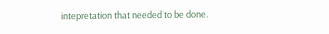intepretation that needed to be done.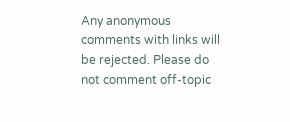Any anonymous comments with links will be rejected. Please do not comment off-topic